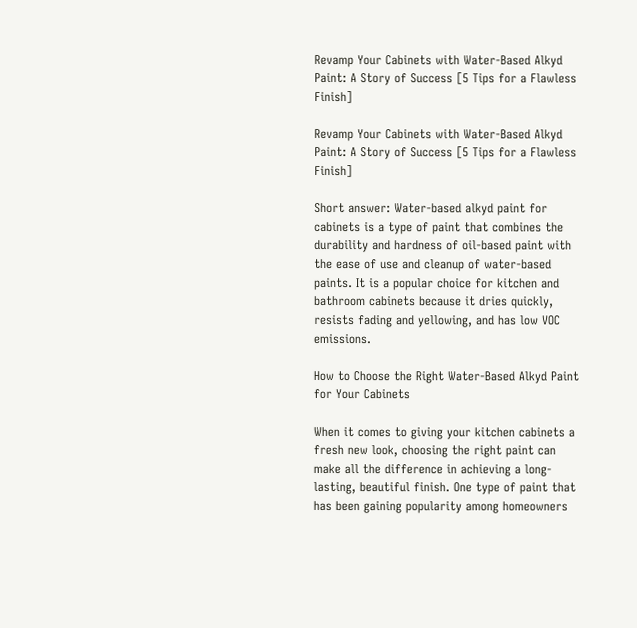Revamp Your Cabinets with Water-Based Alkyd Paint: A Story of Success [5 Tips for a Flawless Finish]

Revamp Your Cabinets with Water-Based Alkyd Paint: A Story of Success [5 Tips for a Flawless Finish]

Short answer: Water-based alkyd paint for cabinets is a type of paint that combines the durability and hardness of oil-based paint with the ease of use and cleanup of water-based paints. It is a popular choice for kitchen and bathroom cabinets because it dries quickly, resists fading and yellowing, and has low VOC emissions.

How to Choose the Right Water-Based Alkyd Paint for Your Cabinets

When it comes to giving your kitchen cabinets a fresh new look, choosing the right paint can make all the difference in achieving a long-lasting, beautiful finish. One type of paint that has been gaining popularity among homeowners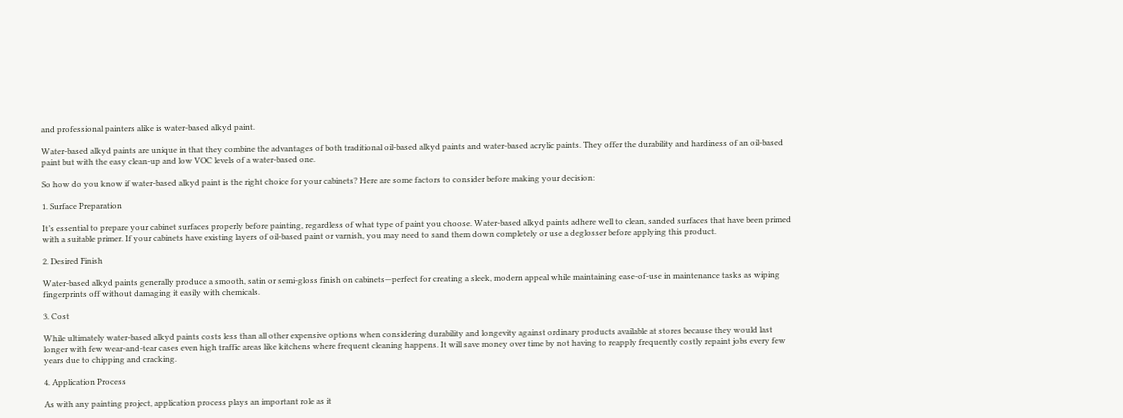and professional painters alike is water-based alkyd paint.

Water-based alkyd paints are unique in that they combine the advantages of both traditional oil-based alkyd paints and water-based acrylic paints. They offer the durability and hardiness of an oil-based paint but with the easy clean-up and low VOC levels of a water-based one.

So how do you know if water-based alkyd paint is the right choice for your cabinets? Here are some factors to consider before making your decision:

1. Surface Preparation

It’s essential to prepare your cabinet surfaces properly before painting, regardless of what type of paint you choose. Water-based alkyd paints adhere well to clean, sanded surfaces that have been primed with a suitable primer. If your cabinets have existing layers of oil-based paint or varnish, you may need to sand them down completely or use a deglosser before applying this product.

2. Desired Finish

Water-based alkyd paints generally produce a smooth, satin or semi-gloss finish on cabinets—perfect for creating a sleek, modern appeal while maintaining ease-of-use in maintenance tasks as wiping fingerprints off without damaging it easily with chemicals.

3. Cost

While ultimately water-based alkyd paints costs less than all other expensive options when considering durability and longevity against ordinary products available at stores because they would last longer with few wear-and-tear cases even high traffic areas like kitchens where frequent cleaning happens. It will save money over time by not having to reapply frequently costly repaint jobs every few years due to chipping and cracking.

4. Application Process

As with any painting project, application process plays an important role as it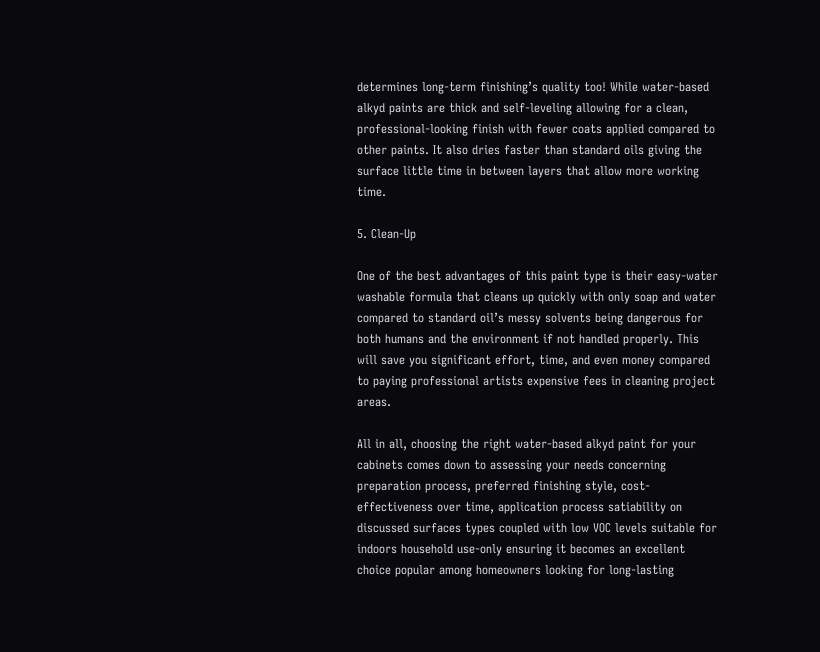determines long-term finishing’s quality too! While water-based alkyd paints are thick and self-leveling allowing for a clean, professional-looking finish with fewer coats applied compared to other paints. It also dries faster than standard oils giving the surface little time in between layers that allow more working time.

5. Clean-Up

One of the best advantages of this paint type is their easy-water washable formula that cleans up quickly with only soap and water compared to standard oil’s messy solvents being dangerous for both humans and the environment if not handled properly. This will save you significant effort, time, and even money compared to paying professional artists expensive fees in cleaning project areas.

All in all, choosing the right water-based alkyd paint for your cabinets comes down to assessing your needs concerning preparation process, preferred finishing style, cost-effectiveness over time, application process satiability on discussed surfaces types coupled with low VOC levels suitable for indoors household use-only ensuring it becomes an excellent choice popular among homeowners looking for long-lasting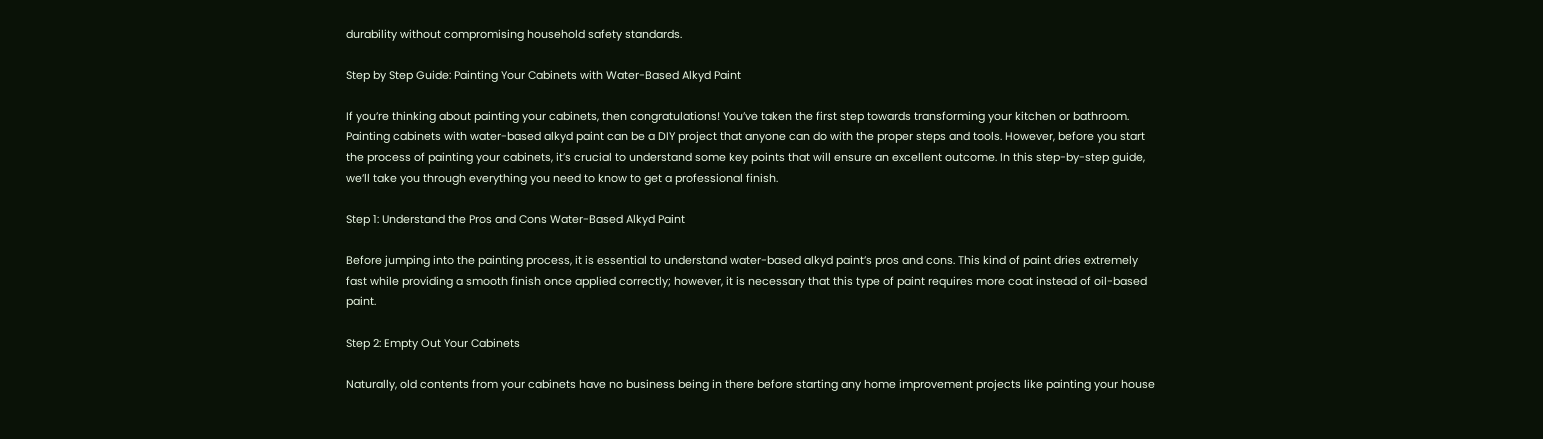durability without compromising household safety standards.

Step by Step Guide: Painting Your Cabinets with Water-Based Alkyd Paint

If you’re thinking about painting your cabinets, then congratulations! You’ve taken the first step towards transforming your kitchen or bathroom. Painting cabinets with water-based alkyd paint can be a DIY project that anyone can do with the proper steps and tools. However, before you start the process of painting your cabinets, it’s crucial to understand some key points that will ensure an excellent outcome. In this step-by-step guide, we’ll take you through everything you need to know to get a professional finish.

Step 1: Understand the Pros and Cons Water-Based Alkyd Paint

Before jumping into the painting process, it is essential to understand water-based alkyd paint’s pros and cons. This kind of paint dries extremely fast while providing a smooth finish once applied correctly; however, it is necessary that this type of paint requires more coat instead of oil-based paint.

Step 2: Empty Out Your Cabinets

Naturally, old contents from your cabinets have no business being in there before starting any home improvement projects like painting your house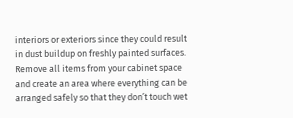interiors or exteriors since they could result in dust buildup on freshly painted surfaces. Remove all items from your cabinet space and create an area where everything can be arranged safely so that they don’t touch wet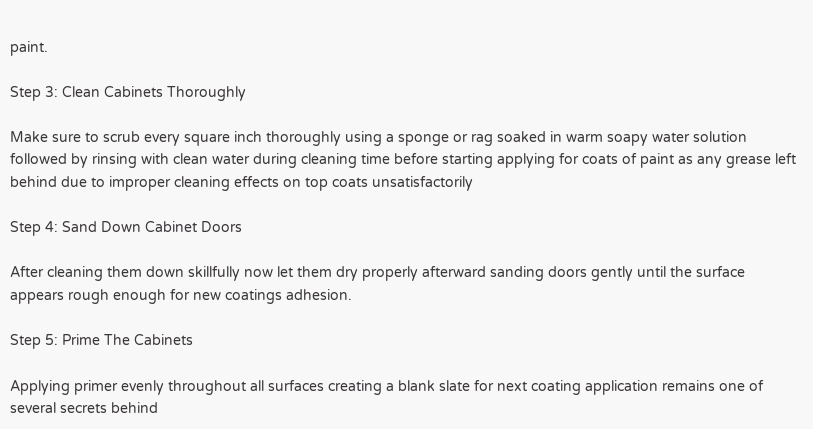paint.

Step 3: Clean Cabinets Thoroughly

Make sure to scrub every square inch thoroughly using a sponge or rag soaked in warm soapy water solution followed by rinsing with clean water during cleaning time before starting applying for coats of paint as any grease left behind due to improper cleaning effects on top coats unsatisfactorily

Step 4: Sand Down Cabinet Doors

After cleaning them down skillfully now let them dry properly afterward sanding doors gently until the surface appears rough enough for new coatings adhesion.

Step 5: Prime The Cabinets

Applying primer evenly throughout all surfaces creating a blank slate for next coating application remains one of several secrets behind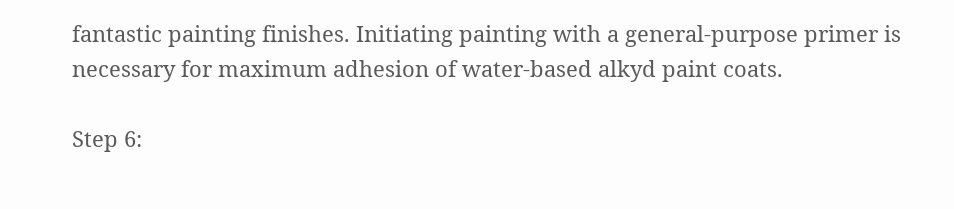fantastic painting finishes. Initiating painting with a general-purpose primer is necessary for maximum adhesion of water-based alkyd paint coats.

Step 6: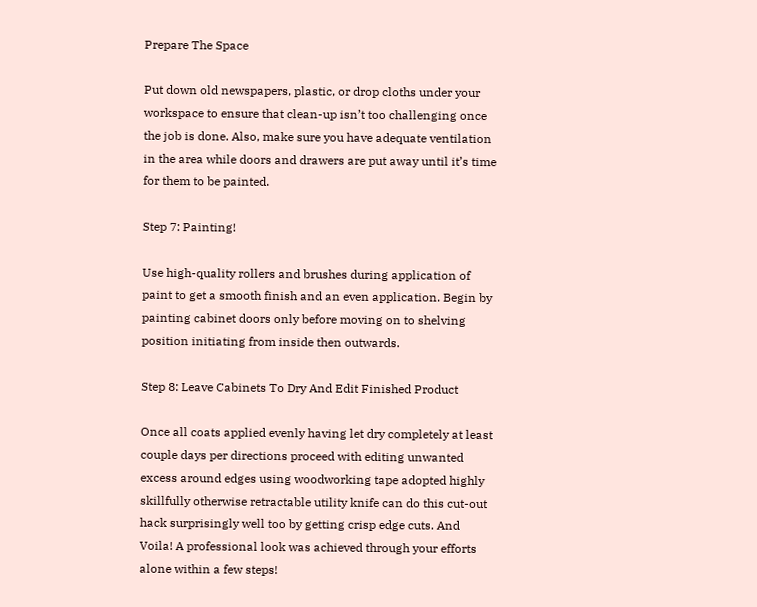Prepare The Space

Put down old newspapers, plastic, or drop cloths under your workspace to ensure that clean-up isn’t too challenging once the job is done. Also, make sure you have adequate ventilation in the area while doors and drawers are put away until it’s time for them to be painted.

Step 7: Painting!

Use high-quality rollers and brushes during application of paint to get a smooth finish and an even application. Begin by painting cabinet doors only before moving on to shelving position initiating from inside then outwards.

Step 8: Leave Cabinets To Dry And Edit Finished Product

Once all coats applied evenly having let dry completely at least couple days per directions proceed with editing unwanted excess around edges using woodworking tape adopted highly skillfully otherwise retractable utility knife can do this cut-out hack surprisingly well too by getting crisp edge cuts. And Voila! A professional look was achieved through your efforts alone within a few steps!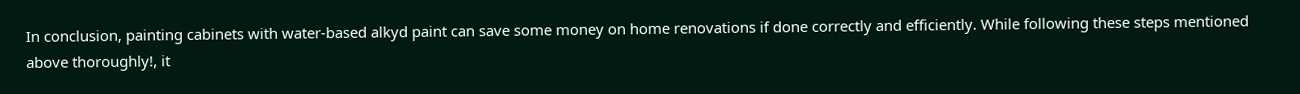In conclusion, painting cabinets with water-based alkyd paint can save some money on home renovations if done correctly and efficiently. While following these steps mentioned above thoroughly!, it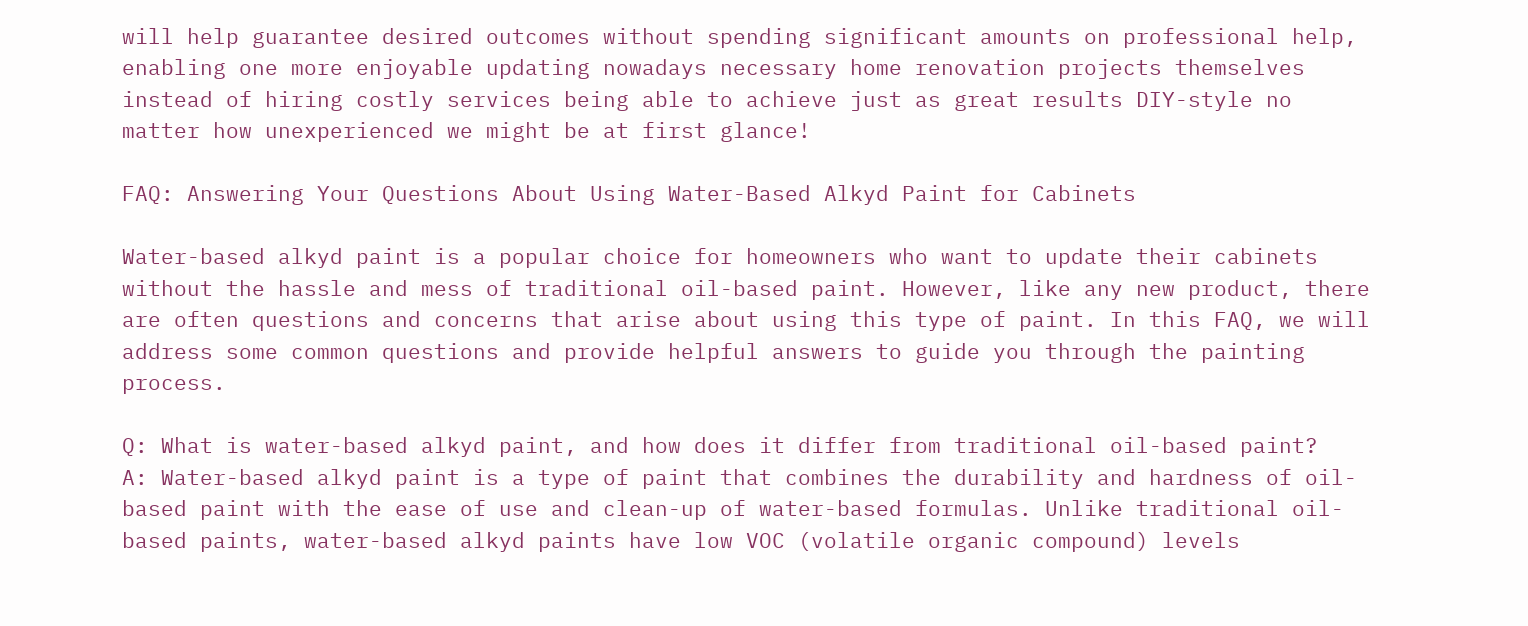will help guarantee desired outcomes without spending significant amounts on professional help, enabling one more enjoyable updating nowadays necessary home renovation projects themselves instead of hiring costly services being able to achieve just as great results DIY-style no matter how unexperienced we might be at first glance!

FAQ: Answering Your Questions About Using Water-Based Alkyd Paint for Cabinets

Water-based alkyd paint is a popular choice for homeowners who want to update their cabinets without the hassle and mess of traditional oil-based paint. However, like any new product, there are often questions and concerns that arise about using this type of paint. In this FAQ, we will address some common questions and provide helpful answers to guide you through the painting process.

Q: What is water-based alkyd paint, and how does it differ from traditional oil-based paint?
A: Water-based alkyd paint is a type of paint that combines the durability and hardness of oil-based paint with the ease of use and clean-up of water-based formulas. Unlike traditional oil-based paints, water-based alkyd paints have low VOC (volatile organic compound) levels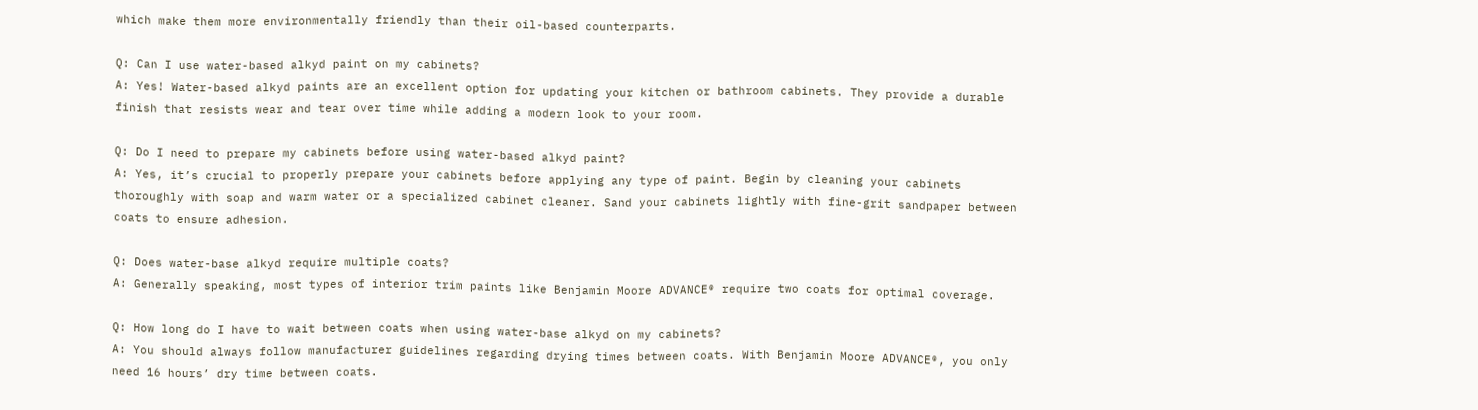which make them more environmentally friendly than their oil-based counterparts.

Q: Can I use water-based alkyd paint on my cabinets?
A: Yes! Water-based alkyd paints are an excellent option for updating your kitchen or bathroom cabinets. They provide a durable finish that resists wear and tear over time while adding a modern look to your room.

Q: Do I need to prepare my cabinets before using water-based alkyd paint?
A: Yes, it’s crucial to properly prepare your cabinets before applying any type of paint. Begin by cleaning your cabinets thoroughly with soap and warm water or a specialized cabinet cleaner. Sand your cabinets lightly with fine-grit sandpaper between coats to ensure adhesion.

Q: Does water-base alkyd require multiple coats?
A: Generally speaking, most types of interior trim paints like Benjamin Moore ADVANCE® require two coats for optimal coverage.

Q: How long do I have to wait between coats when using water-base alkyd on my cabinets?
A: You should always follow manufacturer guidelines regarding drying times between coats. With Benjamin Moore ADVANCE®, you only need 16 hours’ dry time between coats.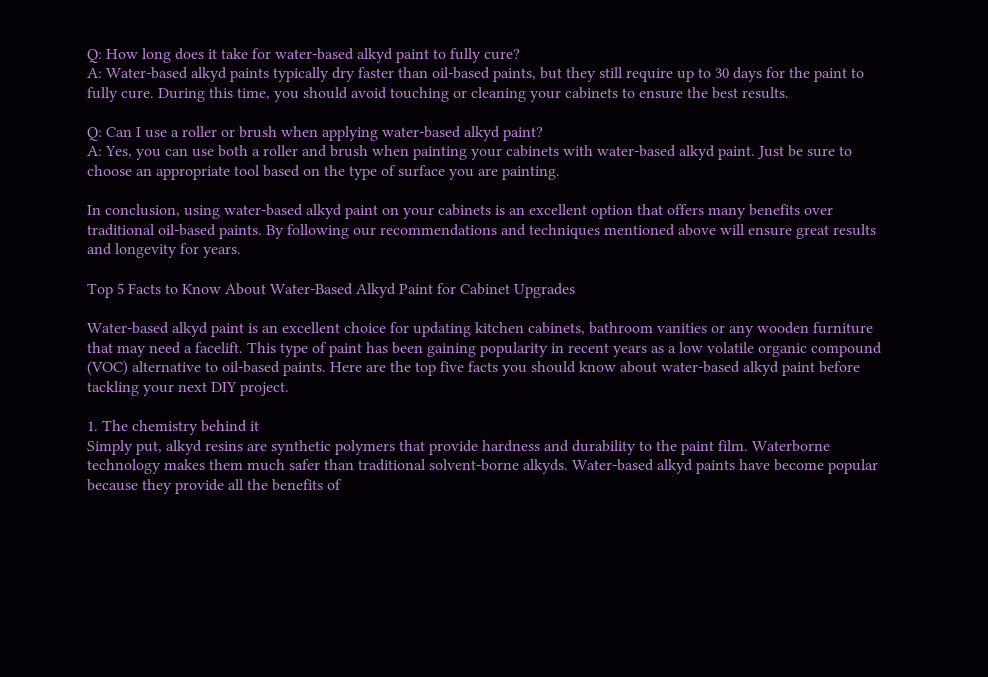Q: How long does it take for water-based alkyd paint to fully cure?
A: Water-based alkyd paints typically dry faster than oil-based paints, but they still require up to 30 days for the paint to fully cure. During this time, you should avoid touching or cleaning your cabinets to ensure the best results.

Q: Can I use a roller or brush when applying water-based alkyd paint?
A: Yes, you can use both a roller and brush when painting your cabinets with water-based alkyd paint. Just be sure to choose an appropriate tool based on the type of surface you are painting.

In conclusion, using water-based alkyd paint on your cabinets is an excellent option that offers many benefits over traditional oil-based paints. By following our recommendations and techniques mentioned above will ensure great results and longevity for years.

Top 5 Facts to Know About Water-Based Alkyd Paint for Cabinet Upgrades

Water-based alkyd paint is an excellent choice for updating kitchen cabinets, bathroom vanities or any wooden furniture that may need a facelift. This type of paint has been gaining popularity in recent years as a low volatile organic compound (VOC) alternative to oil-based paints. Here are the top five facts you should know about water-based alkyd paint before tackling your next DIY project.

1. The chemistry behind it
Simply put, alkyd resins are synthetic polymers that provide hardness and durability to the paint film. Waterborne technology makes them much safer than traditional solvent-borne alkyds. Water-based alkyd paints have become popular because they provide all the benefits of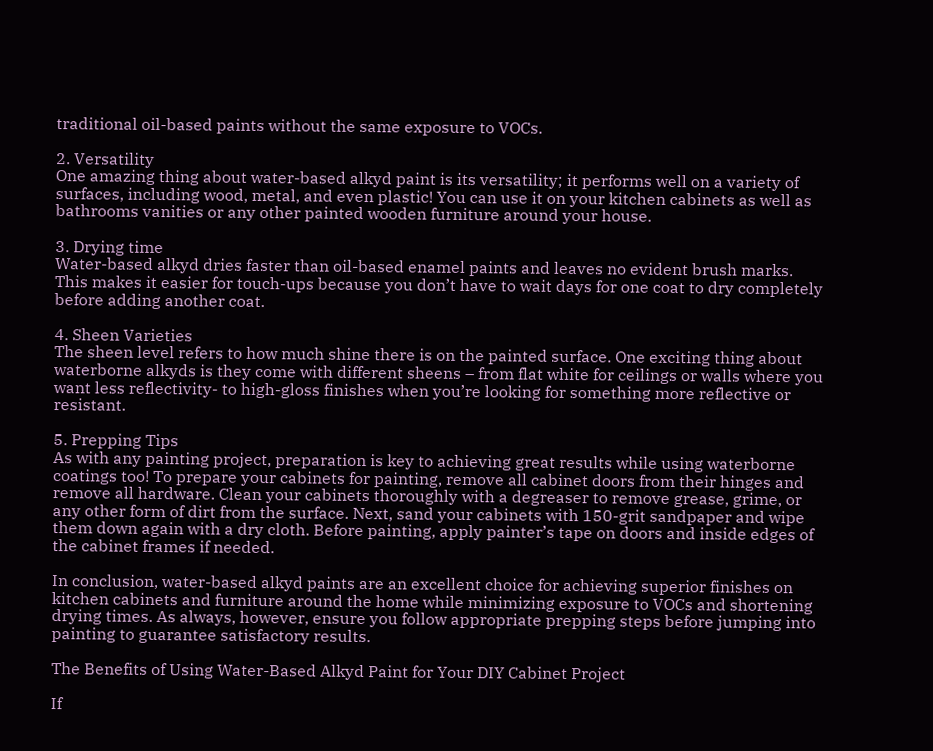traditional oil-based paints without the same exposure to VOCs.

2. Versatility
One amazing thing about water-based alkyd paint is its versatility; it performs well on a variety of surfaces, including wood, metal, and even plastic! You can use it on your kitchen cabinets as well as bathrooms vanities or any other painted wooden furniture around your house.

3. Drying time
Water-based alkyd dries faster than oil-based enamel paints and leaves no evident brush marks. This makes it easier for touch-ups because you don’t have to wait days for one coat to dry completely before adding another coat.

4. Sheen Varieties
The sheen level refers to how much shine there is on the painted surface. One exciting thing about waterborne alkyds is they come with different sheens – from flat white for ceilings or walls where you want less reflectivity- to high-gloss finishes when you’re looking for something more reflective or resistant.

5. Prepping Tips
As with any painting project, preparation is key to achieving great results while using waterborne coatings too! To prepare your cabinets for painting, remove all cabinet doors from their hinges and remove all hardware. Clean your cabinets thoroughly with a degreaser to remove grease, grime, or any other form of dirt from the surface. Next, sand your cabinets with 150-grit sandpaper and wipe them down again with a dry cloth. Before painting, apply painter’s tape on doors and inside edges of the cabinet frames if needed.

In conclusion, water-based alkyd paints are an excellent choice for achieving superior finishes on kitchen cabinets and furniture around the home while minimizing exposure to VOCs and shortening drying times. As always, however, ensure you follow appropriate prepping steps before jumping into painting to guarantee satisfactory results.

The Benefits of Using Water-Based Alkyd Paint for Your DIY Cabinet Project

If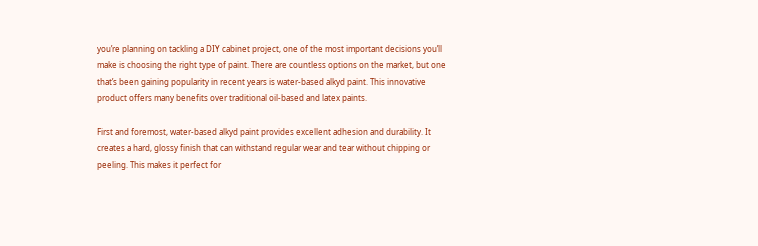you’re planning on tackling a DIY cabinet project, one of the most important decisions you’ll make is choosing the right type of paint. There are countless options on the market, but one that’s been gaining popularity in recent years is water-based alkyd paint. This innovative product offers many benefits over traditional oil-based and latex paints.

First and foremost, water-based alkyd paint provides excellent adhesion and durability. It creates a hard, glossy finish that can withstand regular wear and tear without chipping or peeling. This makes it perfect for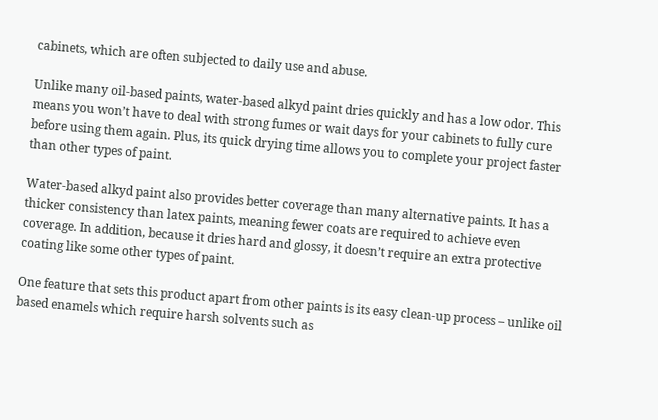cabinets, which are often subjected to daily use and abuse.

Unlike many oil-based paints, water-based alkyd paint dries quickly and has a low odor. This means you won’t have to deal with strong fumes or wait days for your cabinets to fully cure before using them again. Plus, its quick drying time allows you to complete your project faster than other types of paint.

Water-based alkyd paint also provides better coverage than many alternative paints. It has a thicker consistency than latex paints, meaning fewer coats are required to achieve even coverage. In addition, because it dries hard and glossy, it doesn’t require an extra protective coating like some other types of paint.

One feature that sets this product apart from other paints is its easy clean-up process – unlike oil based enamels which require harsh solvents such as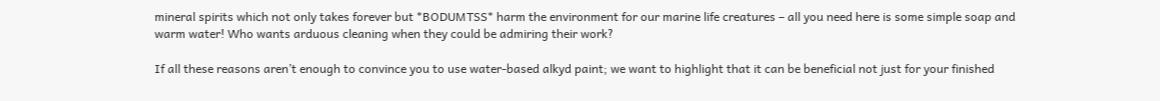mineral spirits which not only takes forever but *BODUMTSS* harm the environment for our marine life creatures – all you need here is some simple soap and warm water! Who wants arduous cleaning when they could be admiring their work?

If all these reasons aren’t enough to convince you to use water-based alkyd paint; we want to highlight that it can be beneficial not just for your finished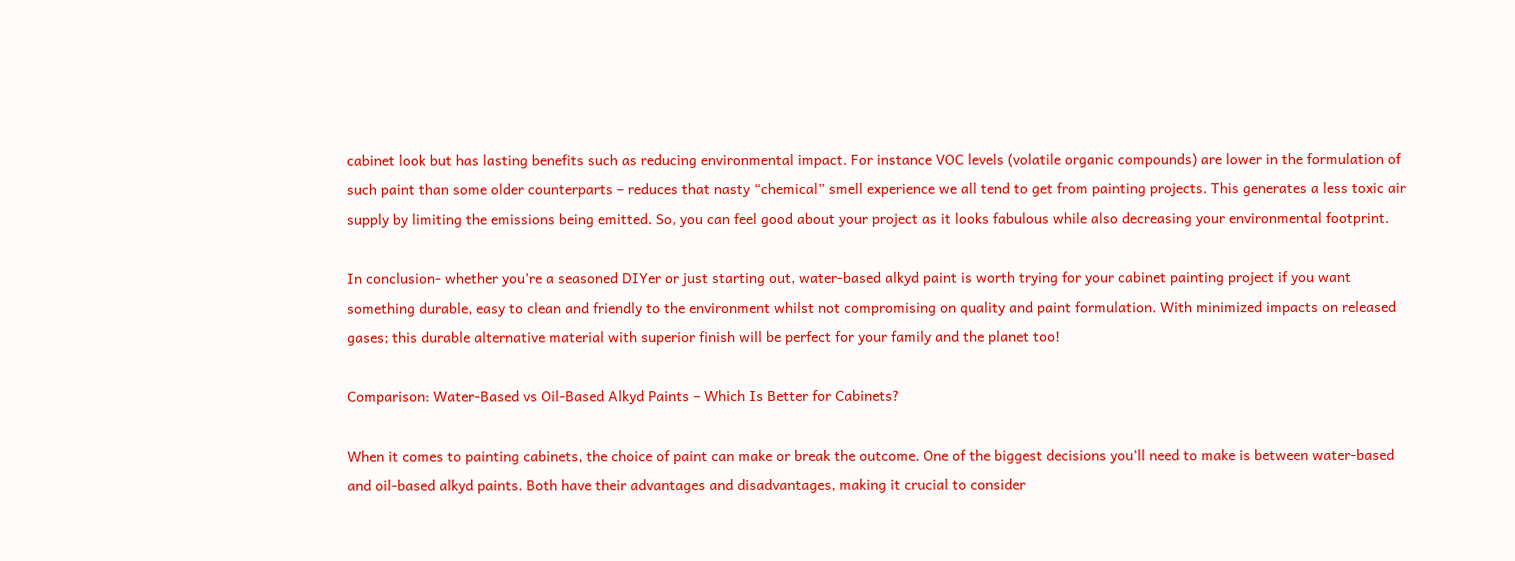cabinet look but has lasting benefits such as reducing environmental impact. For instance VOC levels (volatile organic compounds) are lower in the formulation of such paint than some older counterparts – reduces that nasty “chemical” smell experience we all tend to get from painting projects. This generates a less toxic air supply by limiting the emissions being emitted. So, you can feel good about your project as it looks fabulous while also decreasing your environmental footprint.

In conclusion- whether you’re a seasoned DIYer or just starting out, water-based alkyd paint is worth trying for your cabinet painting project if you want something durable, easy to clean and friendly to the environment whilst not compromising on quality and paint formulation. With minimized impacts on released gases; this durable alternative material with superior finish will be perfect for your family and the planet too!

Comparison: Water-Based vs Oil-Based Alkyd Paints – Which Is Better for Cabinets?

When it comes to painting cabinets, the choice of paint can make or break the outcome. One of the biggest decisions you’ll need to make is between water-based and oil-based alkyd paints. Both have their advantages and disadvantages, making it crucial to consider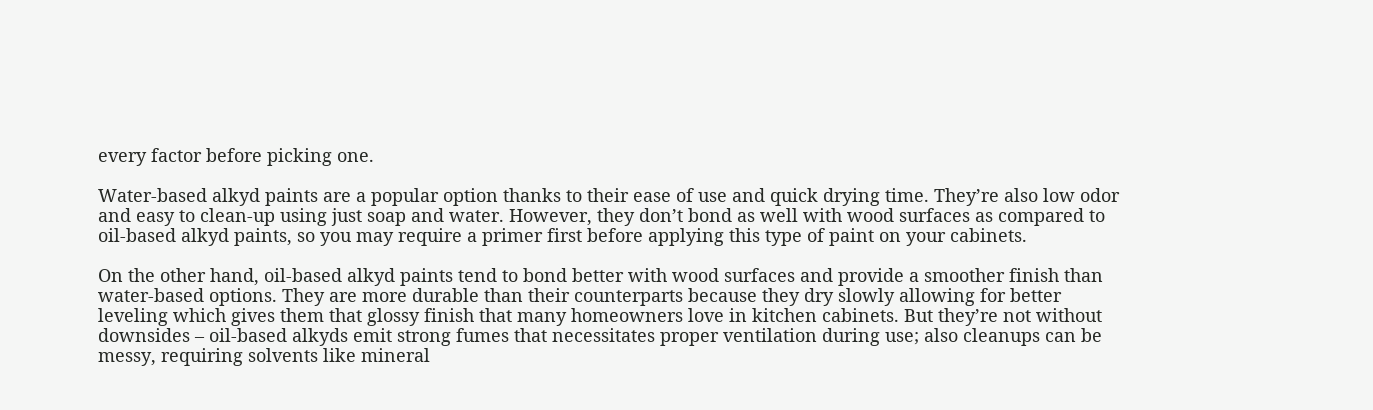every factor before picking one.

Water-based alkyd paints are a popular option thanks to their ease of use and quick drying time. They’re also low odor and easy to clean-up using just soap and water. However, they don’t bond as well with wood surfaces as compared to oil-based alkyd paints, so you may require a primer first before applying this type of paint on your cabinets.

On the other hand, oil-based alkyd paints tend to bond better with wood surfaces and provide a smoother finish than water-based options. They are more durable than their counterparts because they dry slowly allowing for better leveling which gives them that glossy finish that many homeowners love in kitchen cabinets. But they’re not without downsides – oil-based alkyds emit strong fumes that necessitates proper ventilation during use; also cleanups can be messy, requiring solvents like mineral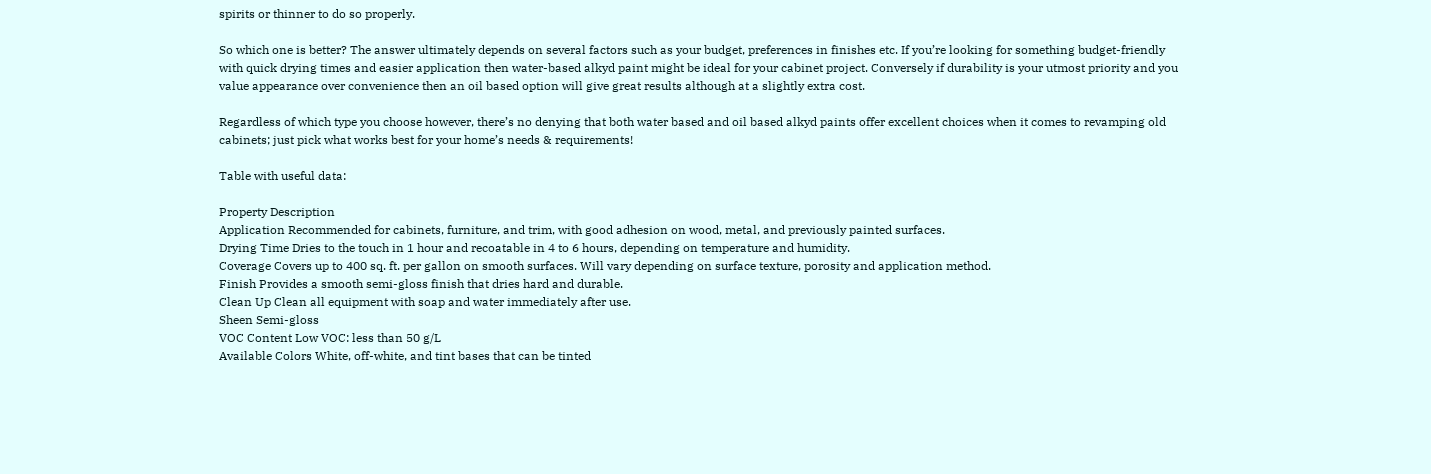spirits or thinner to do so properly.

So which one is better? The answer ultimately depends on several factors such as your budget, preferences in finishes etc. If you’re looking for something budget-friendly with quick drying times and easier application then water-based alkyd paint might be ideal for your cabinet project. Conversely if durability is your utmost priority and you value appearance over convenience then an oil based option will give great results although at a slightly extra cost.

Regardless of which type you choose however, there’s no denying that both water based and oil based alkyd paints offer excellent choices when it comes to revamping old cabinets; just pick what works best for your home’s needs & requirements!

Table with useful data:

Property Description
Application Recommended for cabinets, furniture, and trim, with good adhesion on wood, metal, and previously painted surfaces.
Drying Time Dries to the touch in 1 hour and recoatable in 4 to 6 hours, depending on temperature and humidity.
Coverage Covers up to 400 sq. ft. per gallon on smooth surfaces. Will vary depending on surface texture, porosity and application method.
Finish Provides a smooth semi-gloss finish that dries hard and durable.
Clean Up Clean all equipment with soap and water immediately after use.
Sheen Semi-gloss
VOC Content Low VOC: less than 50 g/L
Available Colors White, off-white, and tint bases that can be tinted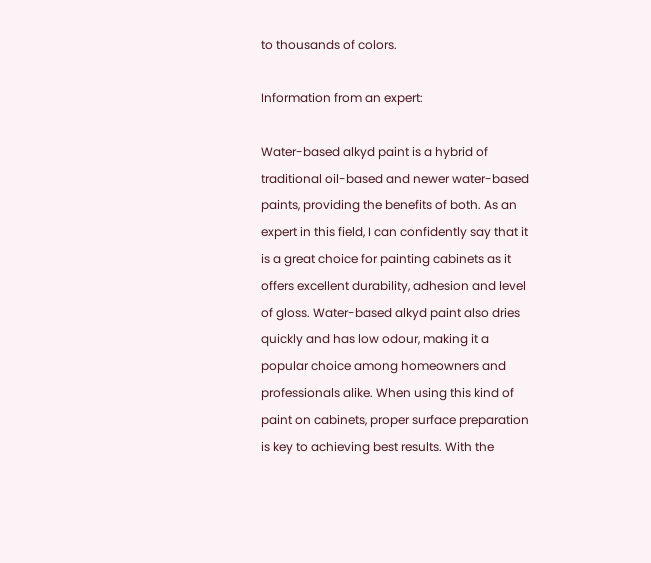to thousands of colors.

Information from an expert:

Water-based alkyd paint is a hybrid of traditional oil-based and newer water-based paints, providing the benefits of both. As an expert in this field, I can confidently say that it is a great choice for painting cabinets as it offers excellent durability, adhesion and level of gloss. Water-based alkyd paint also dries quickly and has low odour, making it a popular choice among homeowners and professionals alike. When using this kind of paint on cabinets, proper surface preparation is key to achieving best results. With the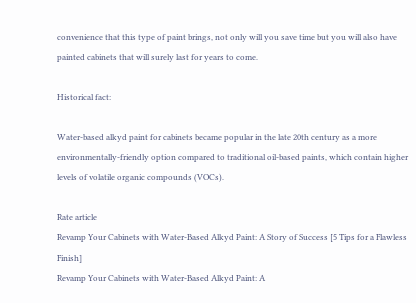convenience that this type of paint brings, not only will you save time but you will also have painted cabinets that will surely last for years to come.

Historical fact:

Water-based alkyd paint for cabinets became popular in the late 20th century as a more environmentally-friendly option compared to traditional oil-based paints, which contain higher levels of volatile organic compounds (VOCs).

Rate article
Revamp Your Cabinets with Water-Based Alkyd Paint: A Story of Success [5 Tips for a Flawless Finish]
Revamp Your Cabinets with Water-Based Alkyd Paint: A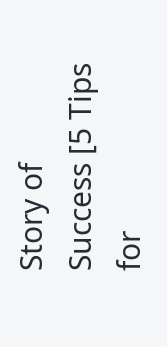Story of Success [5 Tips for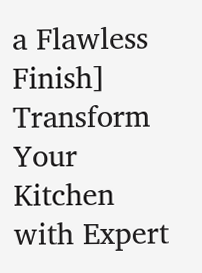a Flawless Finish]
Transform Your Kitchen with Expert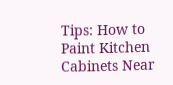Tips: How to Paint Kitchen Cabinets Near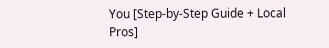You [Step-by-Step Guide + Local Pros]